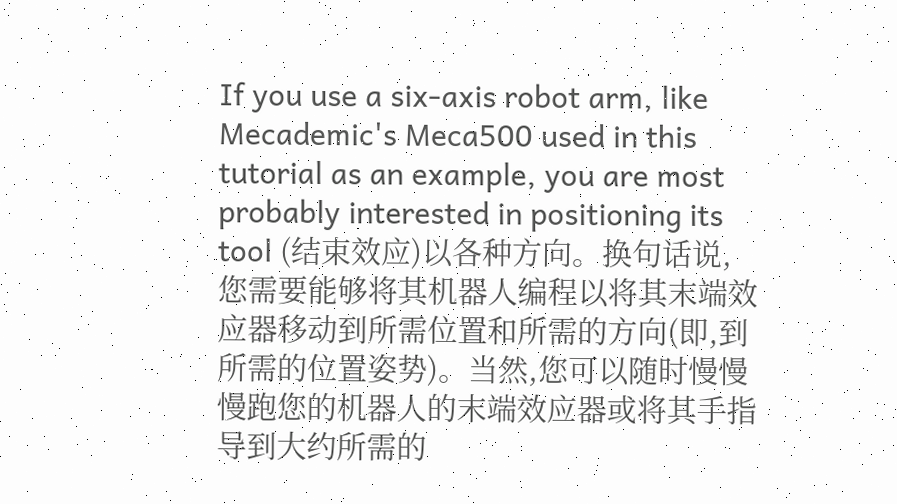If you use a six-axis robot arm, like Mecademic's Meca500 used in this tutorial as an example, you are most probably interested in positioning its tool (结束效应)以各种方向。换句话说,您需要能够将其机器人编程以将其末端效应器移动到所需位置和所需的方向(即,到所需的位置姿势)。当然,您可以随时慢慢慢跑您的机器人的末端效应器或将其手指导到大约所需的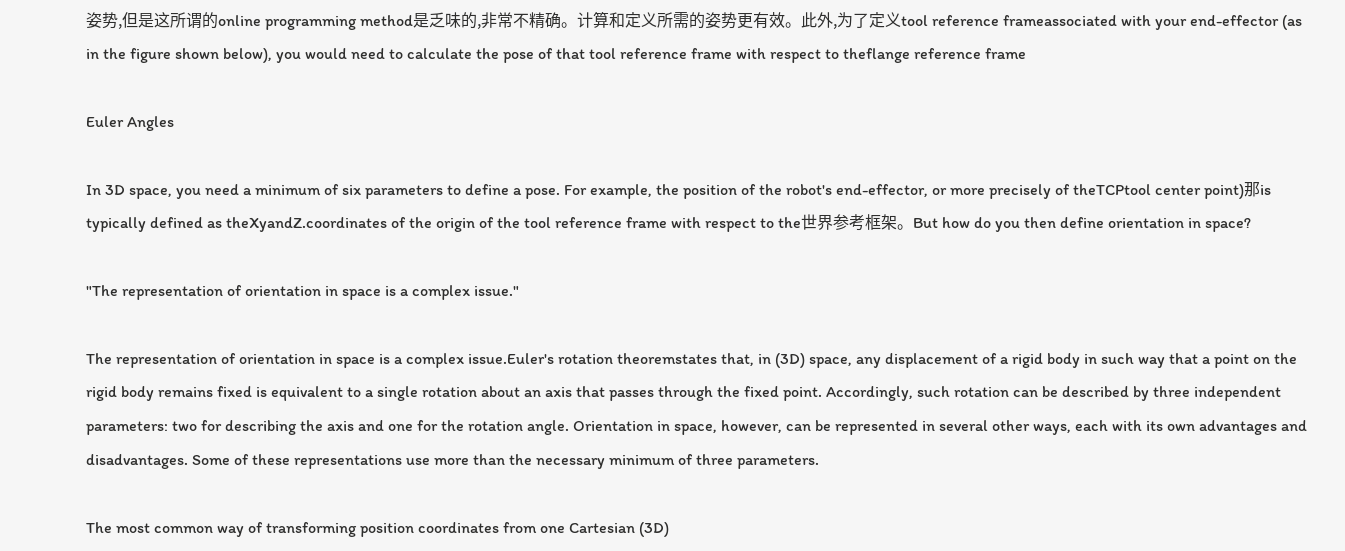姿势,但是这所谓的online programming method是乏味的,非常不精确。计算和定义所需的姿势更有效。此外,为了定义tool reference frameassociated with your end-effector (as in the figure shown below), you would need to calculate the pose of that tool reference frame with respect to theflange reference frame

Euler Angles

In 3D space, you need a minimum of six parameters to define a pose. For example, the position of the robot's end-effector, or more precisely of theTCPtool center point)那is typically defined as theXyandZ.coordinates of the origin of the tool reference frame with respect to the世界参考框架。But how do you then define orientation in space?

"The representation of orientation in space is a complex issue."

The representation of orientation in space is a complex issue.Euler's rotation theoremstates that, in (3D) space, any displacement of a rigid body in such way that a point on the rigid body remains fixed is equivalent to a single rotation about an axis that passes through the fixed point. Accordingly, such rotation can be described by three independent parameters: two for describing the axis and one for the rotation angle. Orientation in space, however, can be represented in several other ways, each with its own advantages and disadvantages. Some of these representations use more than the necessary minimum of three parameters.

The most common way of transforming position coordinates from one Cartesian (3D)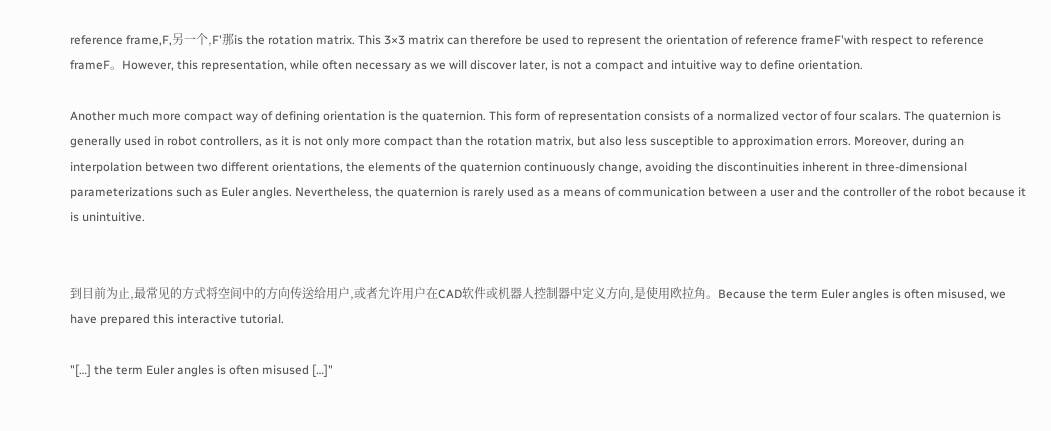reference frame,F,另一个,F'那is the rotation matrix. This 3×3 matrix can therefore be used to represent the orientation of reference frameF'with respect to reference frameF。However, this representation, while often necessary as we will discover later, is not a compact and intuitive way to define orientation.

Another much more compact way of defining orientation is the quaternion. This form of representation consists of a normalized vector of four scalars. The quaternion is generally used in robot controllers, as it is not only more compact than the rotation matrix, but also less susceptible to approximation errors. Moreover, during an interpolation between two different orientations, the elements of the quaternion continuously change, avoiding the discontinuities inherent in three-dimensional parameterizations such as Euler angles. Nevertheless, the quaternion is rarely used as a means of communication between a user and the controller of the robot because it is unintuitive.


到目前为止,最常见的方式将空间中的方向传送给用户,或者允许用户在CAD软件或机器人控制器中定义方向,是使用欧拉角。Because the term Euler angles is often misused, we have prepared this interactive tutorial.

"[…] the term Euler angles is often misused […]"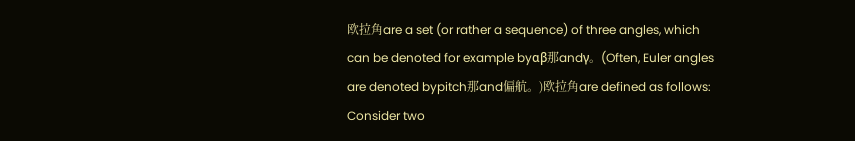欧拉角are a set (or rather a sequence) of three angles, which can be denoted for example byαβ那andγ。(Often, Euler angles are denoted bypitch那and偏航。)欧拉角are defined as follows: Consider two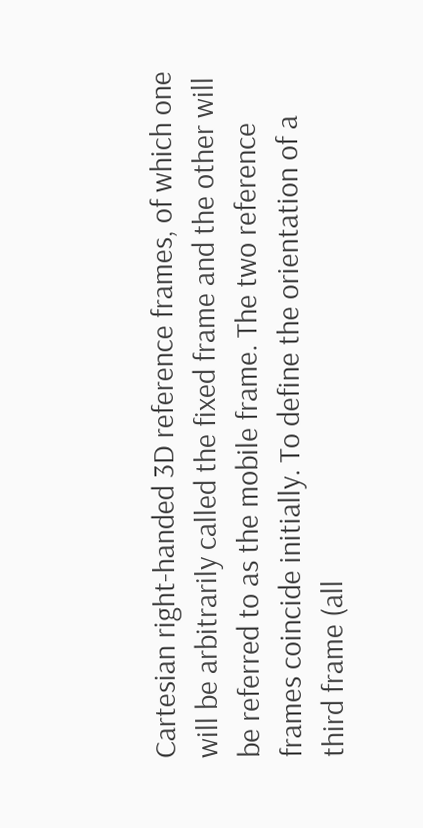Cartesian right-handed 3D reference frames, of which one will be arbitrarily called the fixed frame and the other will be referred to as the mobile frame. The two reference frames coincide initially. To define the orientation of a third frame (all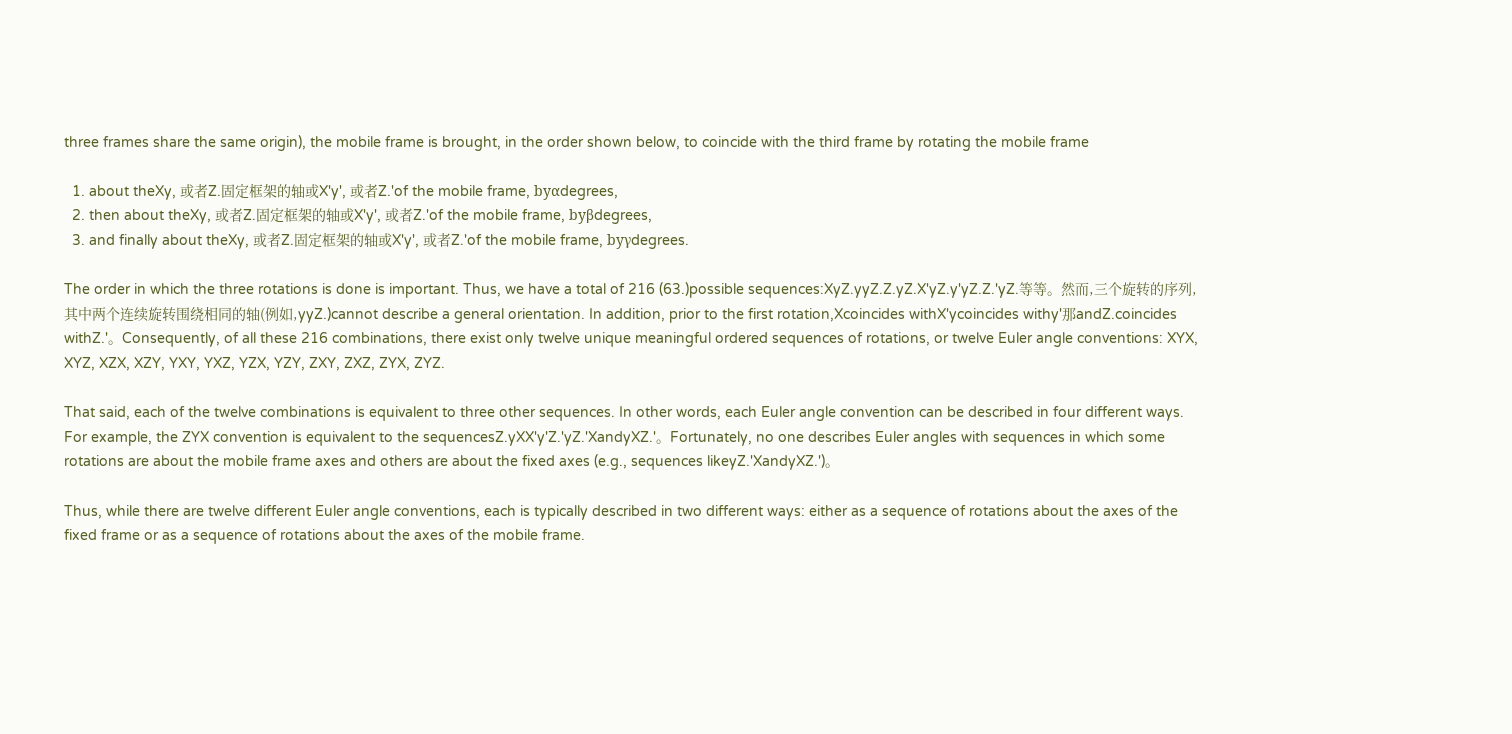three frames share the same origin), the mobile frame is brought, in the order shown below, to coincide with the third frame by rotating the mobile frame

  1. about theXy, 或者Z.固定框架的轴或X'y', 或者Z.'of the mobile frame, byαdegrees,
  2. then about theXy, 或者Z.固定框架的轴或X'y', 或者Z.'of the mobile frame, byβdegrees,
  3. and finally about theXy, 或者Z.固定框架的轴或X'y', 或者Z.'of the mobile frame, byγdegrees.

The order in which the three rotations is done is important. Thus, we have a total of 216 (63.)possible sequences:XyZ.yyZ.Z.yZ.X'yZ.y'yZ.Z.'yZ.等等。然而,三个旋转的序列,其中两个连续旋转围绕相同的轴(例如,yyZ.)cannot describe a general orientation. In addition, prior to the first rotation,Xcoincides withX'ycoincides withy'那andZ.coincides withZ.'。Consequently, of all these 216 combinations, there exist only twelve unique meaningful ordered sequences of rotations, or twelve Euler angle conventions: XYX, XYZ, XZX, XZY, YXY, YXZ, YZX, YZY, ZXY, ZXZ, ZYX, ZYZ.

That said, each of the twelve combinations is equivalent to three other sequences. In other words, each Euler angle convention can be described in four different ways. For example, the ZYX convention is equivalent to the sequencesZ.yXX'y'Z.'yZ.'XandyXZ.'。Fortunately, no one describes Euler angles with sequences in which some rotations are about the mobile frame axes and others are about the fixed axes (e.g., sequences likeyZ.'XandyXZ.')。

Thus, while there are twelve different Euler angle conventions, each is typically described in two different ways: either as a sequence of rotations about the axes of the fixed frame or as a sequence of rotations about the axes of the mobile frame.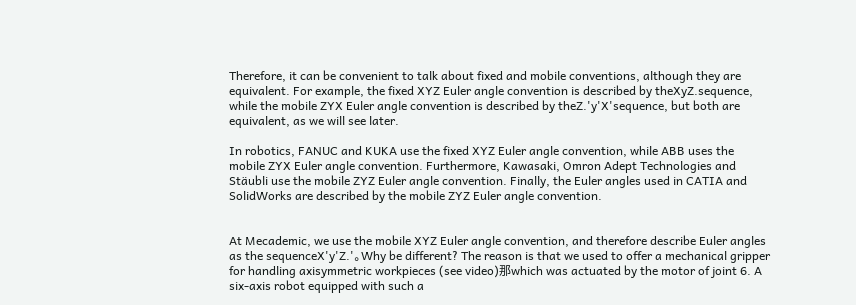Therefore, it can be convenient to talk about fixed and mobile conventions, although they are equivalent. For example, the fixed XYZ Euler angle convention is described by theXyZ.sequence, while the mobile ZYX Euler angle convention is described by theZ.'y'X'sequence, but both are equivalent, as we will see later.

In robotics, FANUC and KUKA use the fixed XYZ Euler angle convention, while ABB uses the mobile ZYX Euler angle convention. Furthermore, Kawasaki, Omron Adept Technologies and Stäubli use the mobile ZYZ Euler angle convention. Finally, the Euler angles used in CATIA and SolidWorks are described by the mobile ZYZ Euler angle convention.


At Mecademic, we use the mobile XYZ Euler angle convention, and therefore describe Euler angles as the sequenceX'y'Z.'。Why be different? The reason is that we used to offer a mechanical gripper for handling axisymmetric workpieces (see video)那which was actuated by the motor of joint 6. A six-axis robot equipped with such a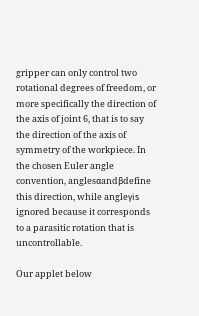gripper can only control two rotational degrees of freedom, or more specifically the direction of the axis of joint 6, that is to say the direction of the axis of symmetry of the workpiece. In the chosen Euler angle convention, anglesαandβdefine this direction, while angleγis ignored because it corresponds to a parasitic rotation that is uncontrollable.

Our applet below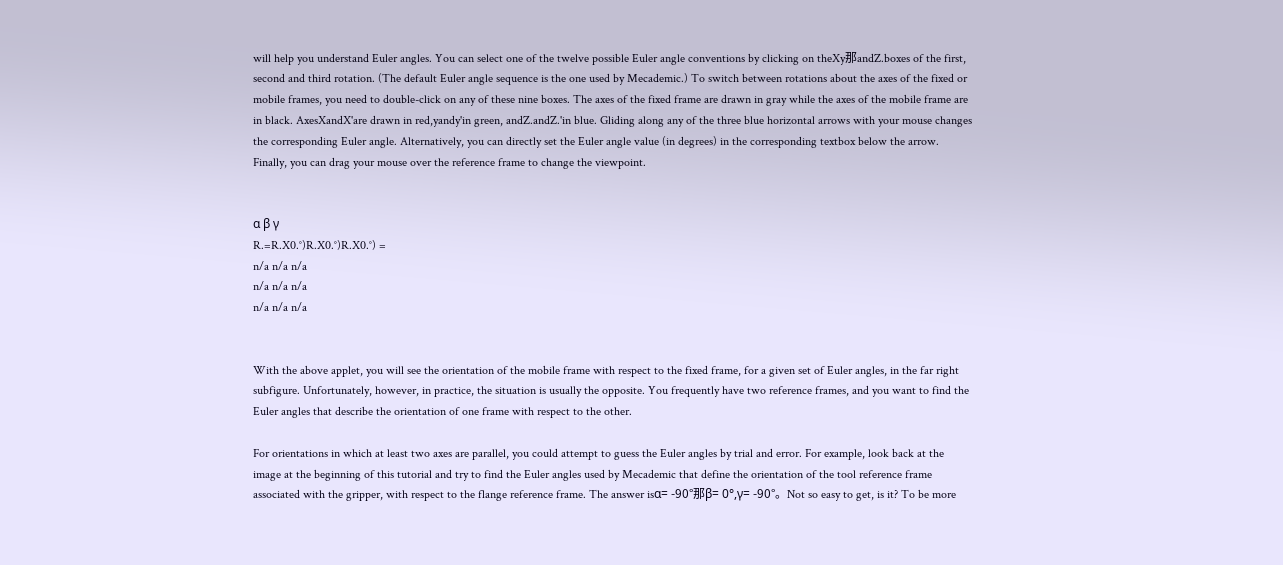will help you understand Euler angles. You can select one of the twelve possible Euler angle conventions by clicking on theXy那andZ.boxes of the first, second and third rotation. (The default Euler angle sequence is the one used by Mecademic.) To switch between rotations about the axes of the fixed or mobile frames, you need to double-click on any of these nine boxes. The axes of the fixed frame are drawn in gray while the axes of the mobile frame are in black. AxesXandX'are drawn in red,yandy'in green, andZ.andZ.'in blue. Gliding along any of the three blue horizontal arrows with your mouse changes the corresponding Euler angle. Alternatively, you can directly set the Euler angle value (in degrees) in the corresponding textbox below the arrow. Finally, you can drag your mouse over the reference frame to change the viewpoint.


α β γ
R.=R.X0.°)R.X0.°)R.X0.°) =
n/a n/a n/a
n/a n/a n/a
n/a n/a n/a


With the above applet, you will see the orientation of the mobile frame with respect to the fixed frame, for a given set of Euler angles, in the far right subfigure. Unfortunately, however, in practice, the situation is usually the opposite. You frequently have two reference frames, and you want to find the Euler angles that describe the orientation of one frame with respect to the other.

For orientations in which at least two axes are parallel, you could attempt to guess the Euler angles by trial and error. For example, look back at the image at the beginning of this tutorial and try to find the Euler angles used by Mecademic that define the orientation of the tool reference frame associated with the gripper, with respect to the flange reference frame. The answer isα= -90°那β= 0°,γ= -90°。Not so easy to get, is it? To be more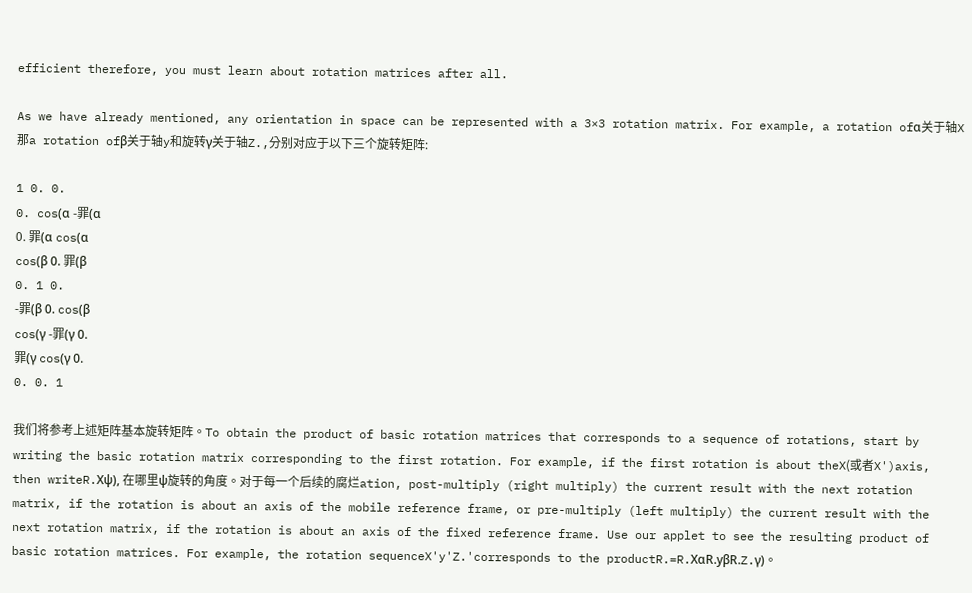efficient therefore, you must learn about rotation matrices after all.

As we have already mentioned, any orientation in space can be represented with a 3×3 rotation matrix. For example, a rotation ofα关于轴X那a rotation ofβ关于轴y和旋转γ关于轴Z.,分别对应于以下三个旋转矩阵:

1 0. 0.
0. cos(α -罪(α
0. 罪(α cos(α
cos(β 0. 罪(β
0. 1 0.
-罪(β 0. cos(β
cos(γ -罪(γ 0.
罪(γ cos(γ 0.
0. 0. 1

我们将参考上述矩阵基本旋转矩阵。To obtain the product of basic rotation matrices that corresponds to a sequence of rotations, start by writing the basic rotation matrix corresponding to the first rotation. For example, if the first rotation is about theX(或者X')axis, then writeR.Xψ), 在哪里ψ旋转的角度。对于每一个后续的腐烂ation, post-multiply (right multiply) the current result with the next rotation matrix, if the rotation is about an axis of the mobile reference frame, or pre-multiply (left multiply) the current result with the next rotation matrix, if the rotation is about an axis of the fixed reference frame. Use our applet to see the resulting product of basic rotation matrices. For example, the rotation sequenceX'y'Z.'corresponds to the productR.=R.XαR.yβR.Z.γ)。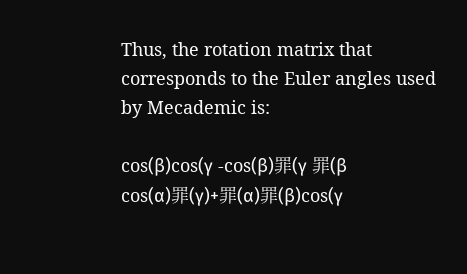Thus, the rotation matrix that corresponds to the Euler angles used by Mecademic is:

cos(β)cos(γ -cos(β)罪(γ 罪(β
cos(α)罪(γ)+罪(α)罪(β)cos(γ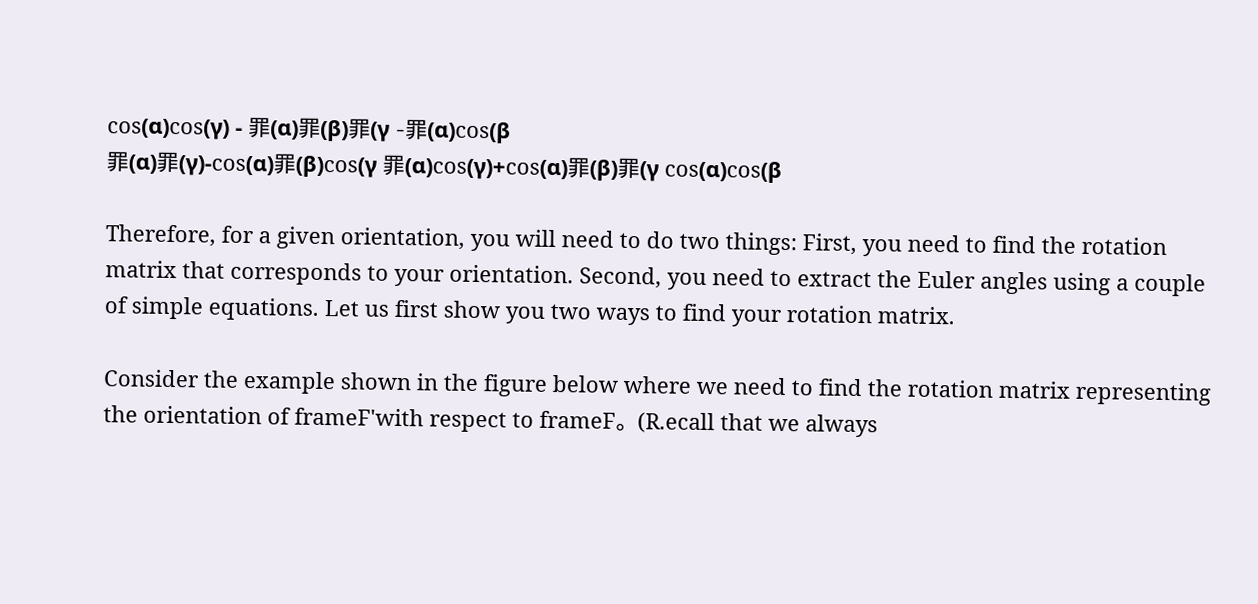cos(α)cos(γ) - 罪(α)罪(β)罪(γ -罪(α)cos(β
罪(α)罪(γ)-cos(α)罪(β)cos(γ 罪(α)cos(γ)+cos(α)罪(β)罪(γ cos(α)cos(β

Therefore, for a given orientation, you will need to do two things: First, you need to find the rotation matrix that corresponds to your orientation. Second, you need to extract the Euler angles using a couple of simple equations. Let us first show you two ways to find your rotation matrix.

Consider the example shown in the figure below where we need to find the rotation matrix representing the orientation of frameF'with respect to frameF。(R.ecall that we always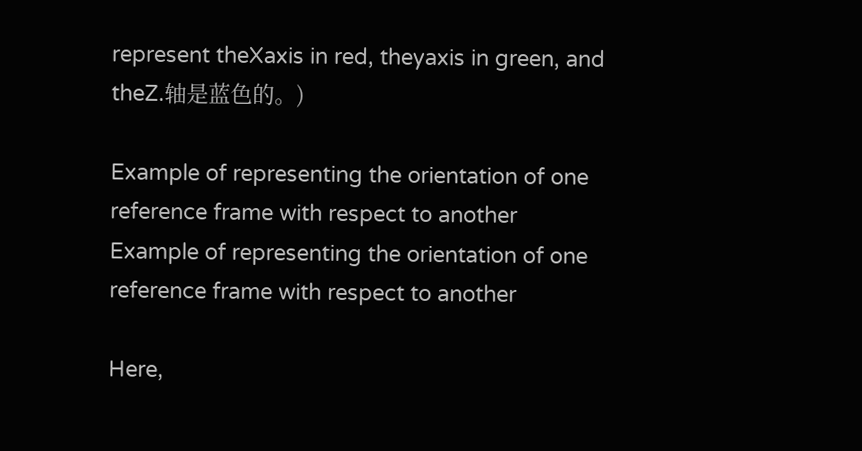represent theXaxis in red, theyaxis in green, and theZ.轴是蓝色的。)

Example of representing the orientation of one reference frame with respect to another
Example of representing the orientation of one reference frame with respect to another

Here,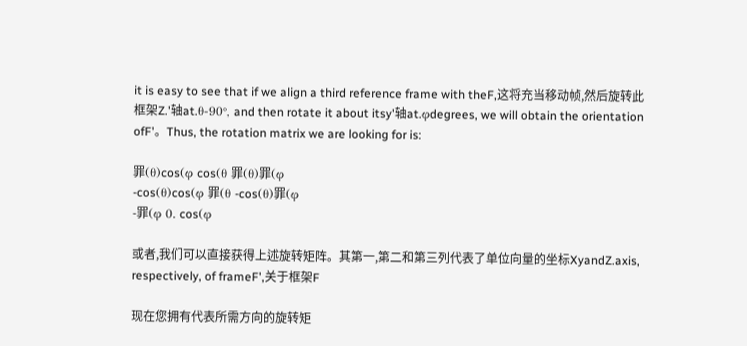it is easy to see that if we align a third reference frame with theF,这将充当移动帧,然后旋转此框架Z.'轴at.θ-90°, and then rotate it about itsy'轴at.φdegrees, we will obtain the orientation ofF'。Thus, the rotation matrix we are looking for is:

罪(θ)cos(φ cos(θ 罪(θ)罪(φ
-cos(θ)cos(φ 罪(θ -cos(θ)罪(φ
-罪(φ 0. cos(φ

或者,我们可以直接获得上述旋转矩阵。其第一,第二和第三列代表了单位向量的坐标XyandZ.axis, respectively, of frameF',关于框架F

现在您拥有代表所需方向的旋转矩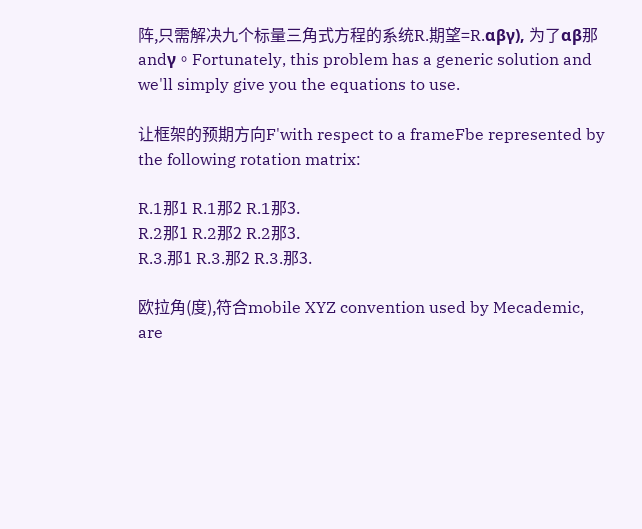阵,只需解决九个标量三角式方程的系统R.期望=R.αβγ), 为了αβ那andγ。Fortunately, this problem has a generic solution and we'll simply give you the equations to use.

让框架的预期方向F'with respect to a frameFbe represented by the following rotation matrix:

R.1那1 R.1那2 R.1那3.
R.2那1 R.2那2 R.2那3.
R.3.那1 R.3.那2 R.3.那3.

欧拉角(度),符合mobile XYZ convention used by Mecademic, are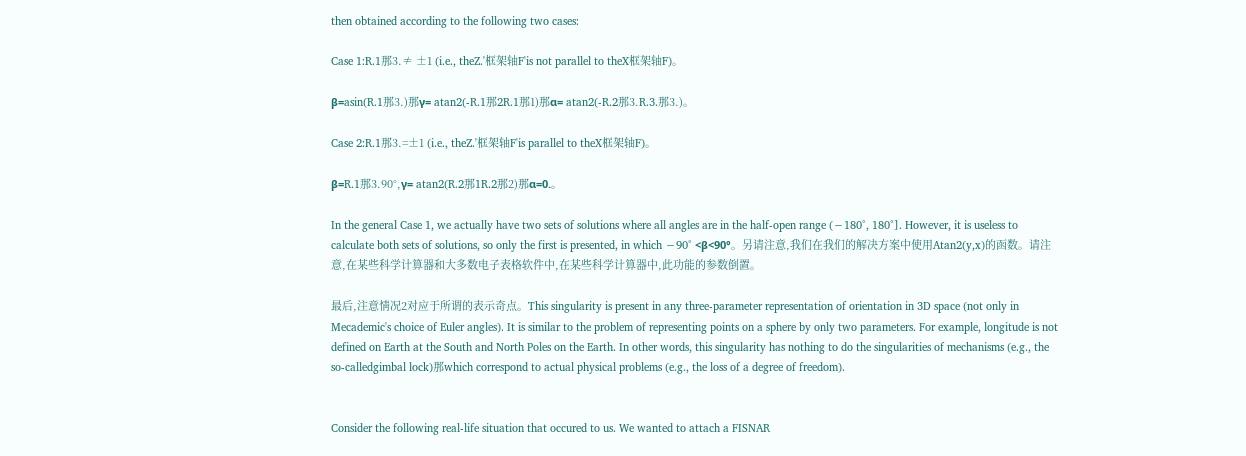then obtained according to the following two cases:

Case 1:R.1那3.≠ ±1 (i.e., theZ.'框架轴F'is not parallel to theX框架轴F)。

β=asin(R.1那3.)那γ= atan2(-R.1那2R.1那1)那α= atan2(-R.2那3.R.3.那3.)。

Case 2:R.1那3.=±1 (i.e., theZ.'框架轴F'is parallel to theX框架轴F)。

β=R.1那3.90°,γ= atan2(R.2那1R.2那2)那α=0.。

In the general Case 1, we actually have two sets of solutions where all angles are in the half-open range (−180°, 180°]. However, it is useless to calculate both sets of solutions, so only the first is presented, in which −90° <β<90°。另请注意,我们在我们的解决方案中使用Atan2(y,x)的函数。请注意,在某些科学计算器和大多数电子表格软件中,在某些科学计算器中,此功能的参数倒置。

最后,注意情况2对应于所谓的表示奇点。This singularity is present in any three-parameter representation of orientation in 3D space (not only in Mecademic's choice of Euler angles). It is similar to the problem of representing points on a sphere by only two parameters. For example, longitude is not defined on Earth at the South and North Poles on the Earth. In other words, this singularity has nothing to do the singularities of mechanisms (e.g., the so-calledgimbal lock)那which correspond to actual physical problems (e.g., the loss of a degree of freedom).


Consider the following real-life situation that occured to us. We wanted to attach a FISNAR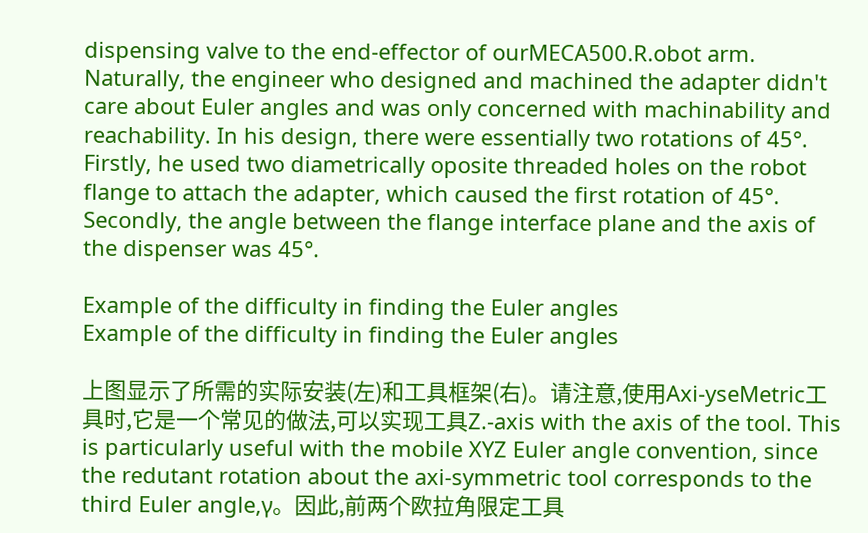dispensing valve to the end-effector of ourMECA500.R.obot arm. Naturally, the engineer who designed and machined the adapter didn't care about Euler angles and was only concerned with machinability and reachability. In his design, there were essentially two rotations of 45°. Firstly, he used two diametrically oposite threaded holes on the robot flange to attach the adapter, which caused the first rotation of 45°. Secondly, the angle between the flange interface plane and the axis of the dispenser was 45°.

Example of the difficulty in finding the Euler angles
Example of the difficulty in finding the Euler angles

上图显示了所需的实际安装(左)和工具框架(右)。请注意,使用Axi-yseMetric工具时,它是一个常见的做法,可以实现工具Z.-axis with the axis of the tool. This is particularly useful with the mobile XYZ Euler angle convention, since the redutant rotation about the axi-symmetric tool corresponds to the third Euler angle,γ。因此,前两个欧拉角限定工具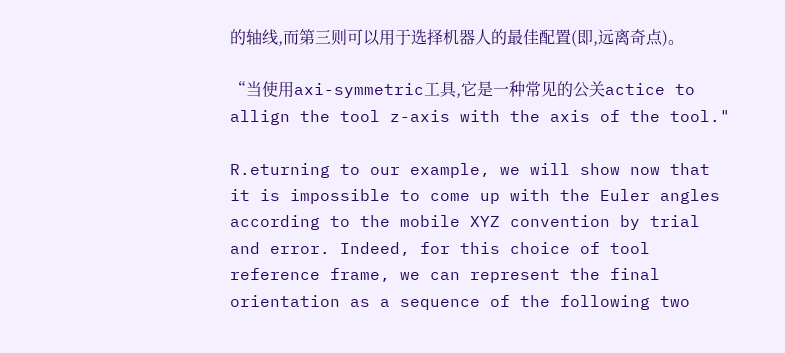的轴线,而第三则可以用于选择机器人的最佳配置(即,远离奇点)。

“当使用axi-symmetric工具,它是一种常见的公关actice to allign the tool z-axis with the axis of the tool."

R.eturning to our example, we will show now that it is impossible to come up with the Euler angles according to the mobile XYZ convention by trial and error. Indeed, for this choice of tool reference frame, we can represent the final orientation as a sequence of the following two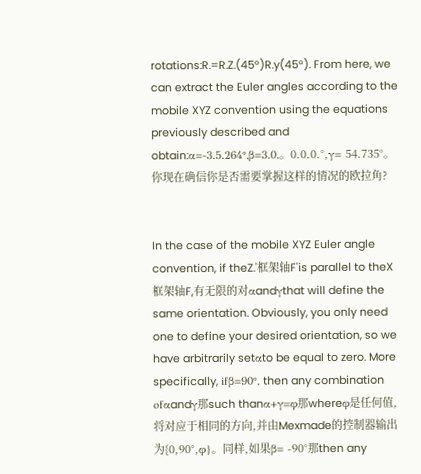rotations:R.=R.Z.(45°)R.y(45°). From here, we can extract the Euler angles according to the mobile XYZ convention using the equations previously described and obtain:α=-3.5.264°,β=3.0.。0.0.0.°,γ= 54.735°。你现在确信你是否需要掌握这样的情况的欧拉角?


In the case of the mobile XYZ Euler angle convention, if theZ.'框架轴F'is parallel to theX框架轴F,有无限的对αandγthat will define the same orientation. Obviously, you only need one to define your desired orientation, so we have arbitrarily setαto be equal to zero. More specifically, ifβ=90°, then any combination ofαandγ那such thanα+γ=φ那whereφ是任何值,将对应于相同的方向,并由Mexmade的控制器输出为{0,90°,φ}。同样,如果β= -90°那then any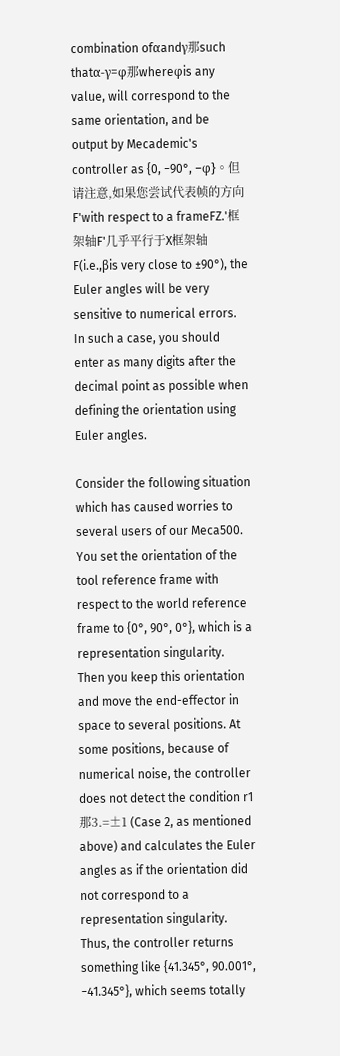combination ofαandγ那such thatα-γ=φ那whereφis any value, will correspond to the same orientation, and be output by Mecademic's controller as {0, −90°, −φ}。但请注意,如果您尝试代表帧的方向F'with respect to a frameFZ.'框架轴F'几乎平行于X框架轴F(i.e.,βis very close to ±90°), the Euler angles will be very sensitive to numerical errors. In such a case, you should enter as many digits after the decimal point as possible when defining the orientation using Euler angles.

Consider the following situation which has caused worries to several users of our Meca500. You set the orientation of the tool reference frame with respect to the world reference frame to {0°, 90°, 0°}, which is a representation singularity. Then you keep this orientation and move the end-effector in space to several positions. At some positions, because of numerical noise, the controller does not detect the condition r1那3.=±1 (Case 2, as mentioned above) and calculates the Euler angles as if the orientation did not correspond to a representation singularity. Thus, the controller returns something like {41.345°, 90.001°, −41.345°}, which seems totally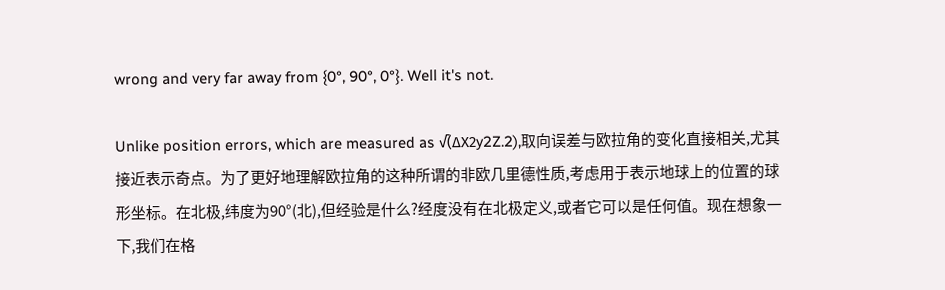wrong and very far away from {0°, 90°, 0°}. Well it's not.

Unlike position errors, which are measured as √(ΔX2y2Z.2),取向误差与欧拉角的变化直接相关,尤其接近表示奇点。为了更好地理解欧拉角的这种所谓的非欧几里德性质,考虑用于表示地球上的位置的球形坐标。在北极,纬度为90°(北),但经验是什么?经度没有在北极定义,或者它可以是任何值。现在想象一下,我们在格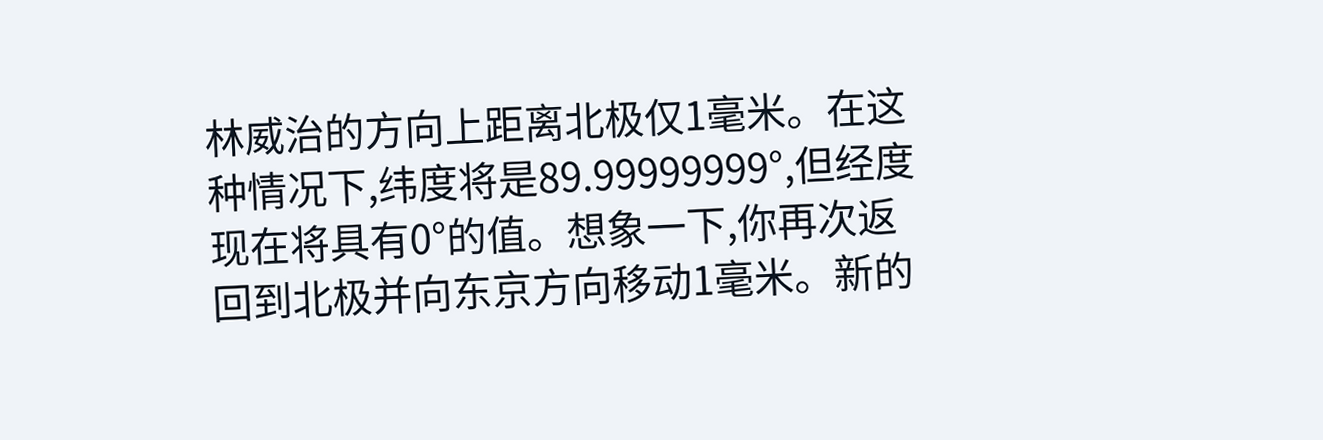林威治的方向上距离北极仅1毫米。在这种情况下,纬度将是89.99999999°,但经度现在将具有0°的值。想象一下,你再次返回到北极并向东京方向移动1毫米。新的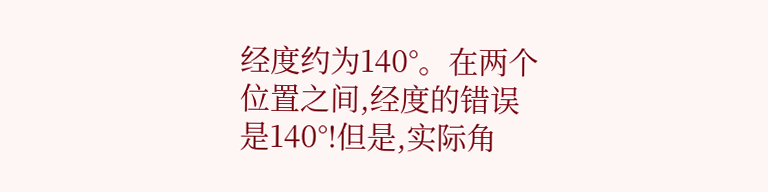经度约为140°。在两个位置之间,经度的错误是140°!但是,实际角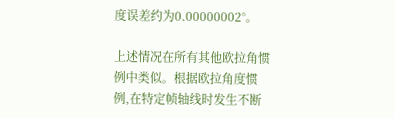度误差约为0.00000002°。

上述情况在所有其他欧拉角惯例中类似。根据欧拉角度惯例,在特定帧轴线时发生不断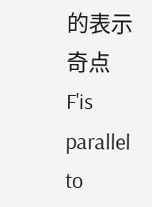的表示奇点F'is parallel to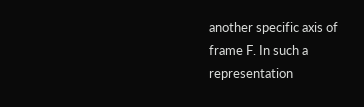another specific axis of frame F. In such a representation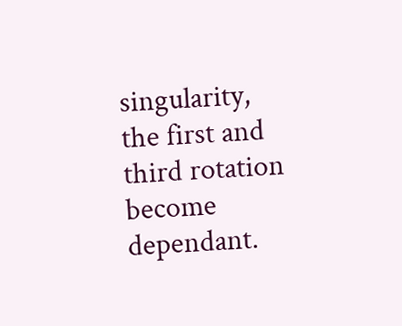singularity, the first and third rotation become dependant.